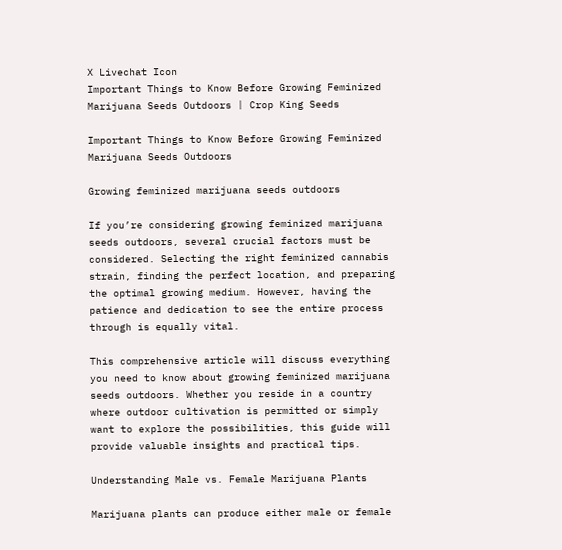X Livechat Icon
Important Things to Know Before Growing Feminized Marijuana Seeds Outdoors | Crop King Seeds

Important Things to Know Before Growing Feminized Marijuana Seeds Outdoors

Growing feminized marijuana seeds outdoors

If you’re considering growing feminized marijuana seeds outdoors, several crucial factors must be considered. Selecting the right feminized cannabis strain, finding the perfect location, and preparing the optimal growing medium. However, having the patience and dedication to see the entire process through is equally vital.

This comprehensive article will discuss everything you need to know about growing feminized marijuana seeds outdoors. Whether you reside in a country where outdoor cultivation is permitted or simply want to explore the possibilities, this guide will provide valuable insights and practical tips.

Understanding Male vs. Female Marijuana Plants

Marijuana plants can produce either male or female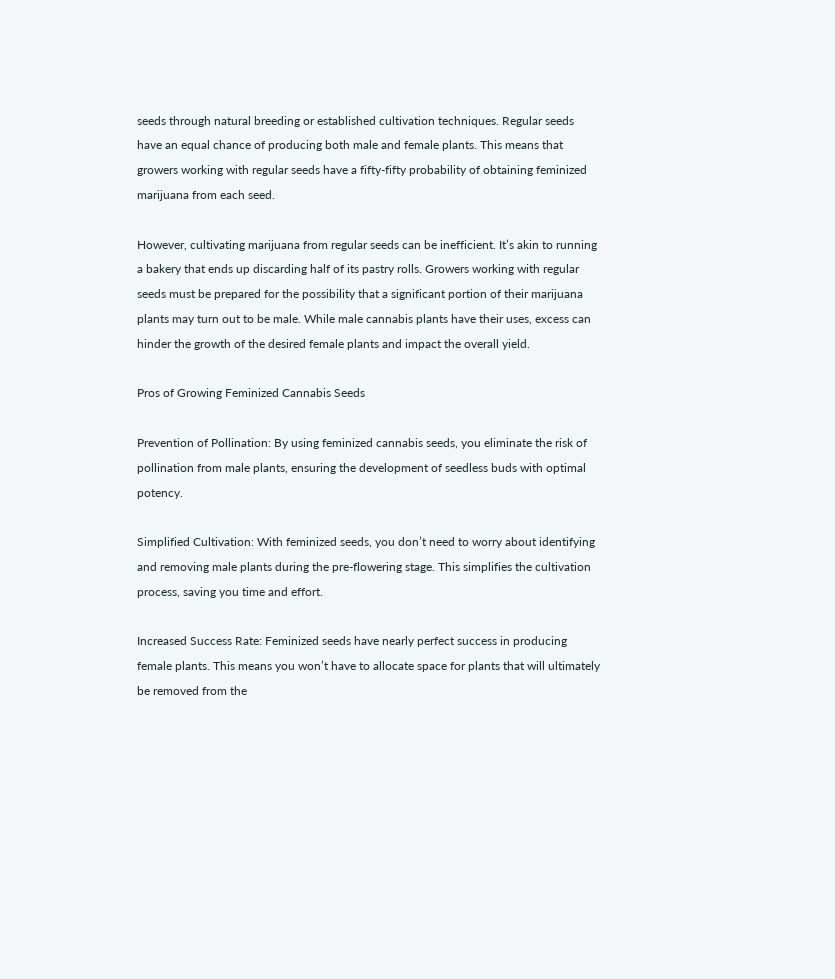seeds through natural breeding or established cultivation techniques. Regular seeds have an equal chance of producing both male and female plants. This means that growers working with regular seeds have a fifty-fifty probability of obtaining feminized marijuana from each seed.

However, cultivating marijuana from regular seeds can be inefficient. It’s akin to running a bakery that ends up discarding half of its pastry rolls. Growers working with regular seeds must be prepared for the possibility that a significant portion of their marijuana plants may turn out to be male. While male cannabis plants have their uses, excess can hinder the growth of the desired female plants and impact the overall yield.

Pros of Growing Feminized Cannabis Seeds

Prevention of Pollination: By using feminized cannabis seeds, you eliminate the risk of pollination from male plants, ensuring the development of seedless buds with optimal potency.

Simplified Cultivation: With feminized seeds, you don’t need to worry about identifying and removing male plants during the pre-flowering stage. This simplifies the cultivation process, saving you time and effort.

Increased Success Rate: Feminized seeds have nearly perfect success in producing female plants. This means you won’t have to allocate space for plants that will ultimately be removed from the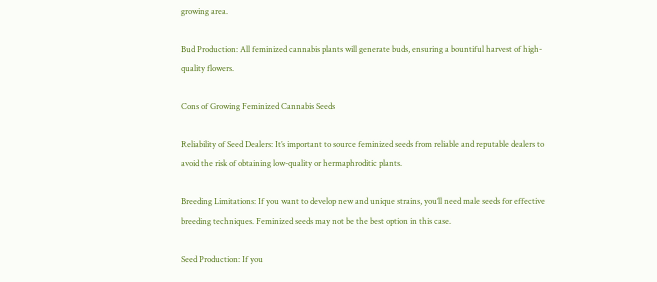growing area.

Bud Production: All feminized cannabis plants will generate buds, ensuring a bountiful harvest of high-quality flowers.

Cons of Growing Feminized Cannabis Seeds

Reliability of Seed Dealers: It’s important to source feminized seeds from reliable and reputable dealers to avoid the risk of obtaining low-quality or hermaphroditic plants.

Breeding Limitations: If you want to develop new and unique strains, you’ll need male seeds for effective breeding techniques. Feminized seeds may not be the best option in this case.

Seed Production: If you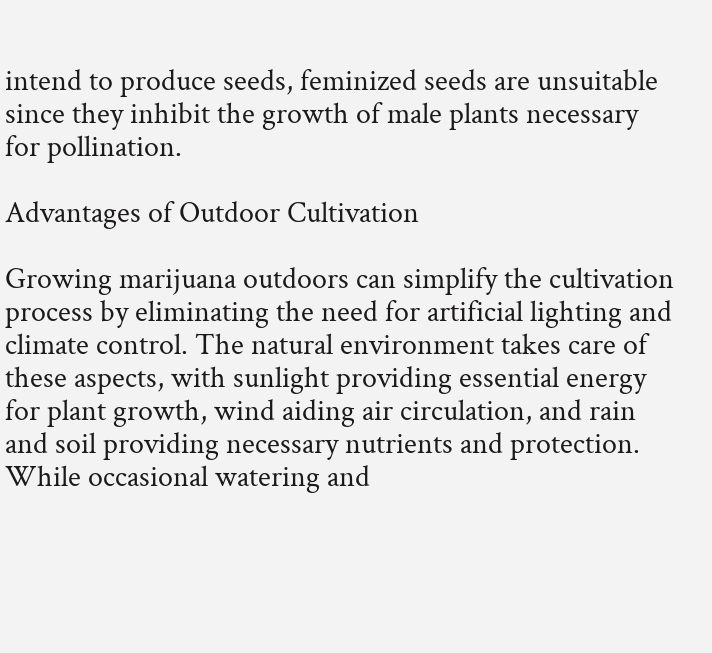intend to produce seeds, feminized seeds are unsuitable since they inhibit the growth of male plants necessary for pollination.

Advantages of Outdoor Cultivation

Growing marijuana outdoors can simplify the cultivation process by eliminating the need for artificial lighting and climate control. The natural environment takes care of these aspects, with sunlight providing essential energy for plant growth, wind aiding air circulation, and rain and soil providing necessary nutrients and protection. While occasional watering and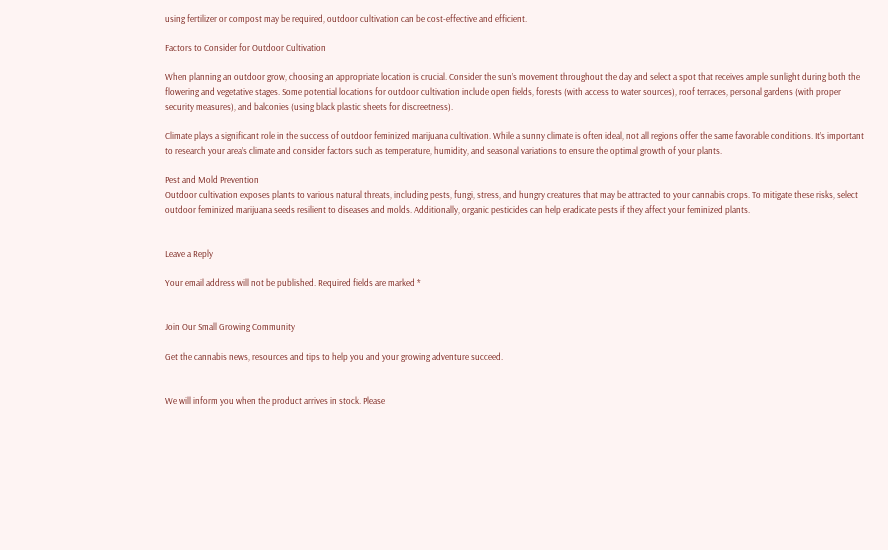using fertilizer or compost may be required, outdoor cultivation can be cost-effective and efficient.

Factors to Consider for Outdoor Cultivation

When planning an outdoor grow, choosing an appropriate location is crucial. Consider the sun’s movement throughout the day and select a spot that receives ample sunlight during both the flowering and vegetative stages. Some potential locations for outdoor cultivation include open fields, forests (with access to water sources), roof terraces, personal gardens (with proper security measures), and balconies (using black plastic sheets for discreetness).

Climate plays a significant role in the success of outdoor feminized marijuana cultivation. While a sunny climate is often ideal, not all regions offer the same favorable conditions. It’s important to research your area’s climate and consider factors such as temperature, humidity, and seasonal variations to ensure the optimal growth of your plants.

Pest and Mold Prevention
Outdoor cultivation exposes plants to various natural threats, including pests, fungi, stress, and hungry creatures that may be attracted to your cannabis crops. To mitigate these risks, select outdoor feminized marijuana seeds resilient to diseases and molds. Additionally, organic pesticides can help eradicate pests if they affect your feminized plants.


Leave a Reply

Your email address will not be published. Required fields are marked *


Join Our Small Growing Community

Get the cannabis news, resources and tips to help you and your growing adventure succeed.


We will inform you when the product arrives in stock. Please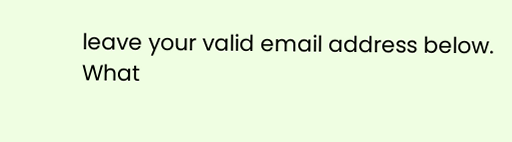leave your valid email address below.
What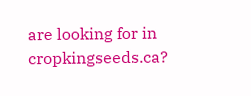are looking for in cropkingseeds.ca?